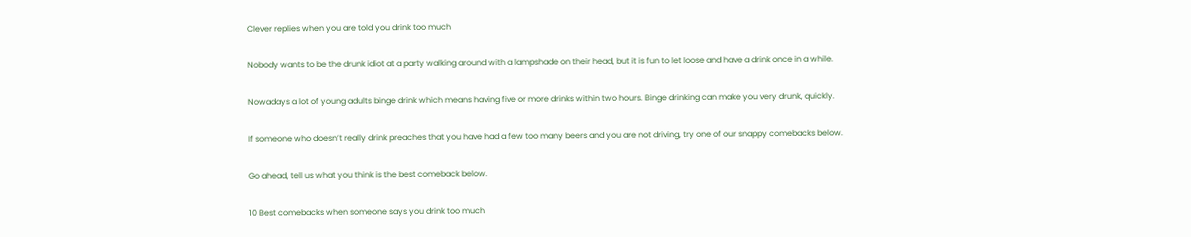Clever replies when you are told you drink too much

Nobody wants to be the drunk idiot at a party walking around with a lampshade on their head, but it is fun to let loose and have a drink once in a while.

Nowadays a lot of young adults binge drink which means having five or more drinks within two hours. Binge drinking can make you very drunk, quickly.

If someone who doesn’t really drink preaches that you have had a few too many beers and you are not driving, try one of our snappy comebacks below.

Go ahead, tell us what you think is the best comeback below.

10 Best comebacks when someone says you drink too much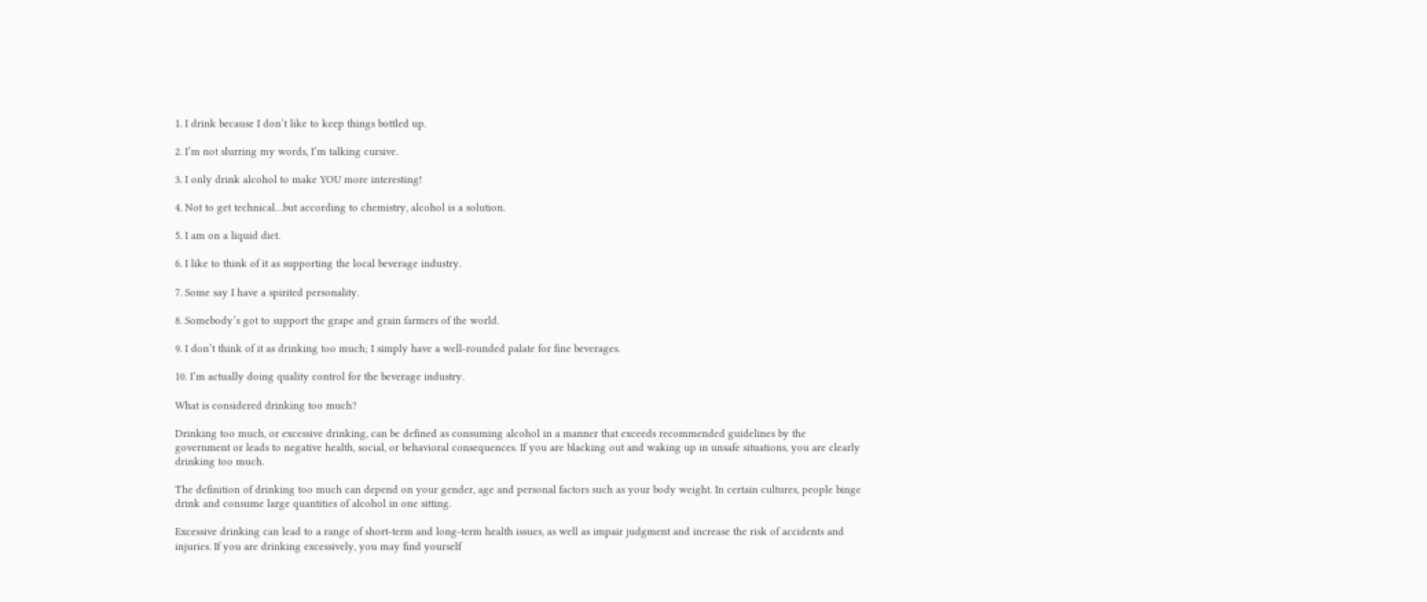1. I drink because I don’t like to keep things bottled up.

2. I’m not slurring my words, I’m talking cursive.

3. I only drink alcohol to make YOU more interesting!

4. Not to get technical…but according to chemistry, alcohol is a solution.

5. I am on a liquid diet.

6. I like to think of it as supporting the local beverage industry.

7. Some say I have a spirited personality.

8. Somebody’s got to support the grape and grain farmers of the world.

9. I don’t think of it as drinking too much; I simply have a well-rounded palate for fine beverages.

10. I’m actually doing quality control for the beverage industry.

What is considered drinking too much?

Drinking too much, or excessive drinking, can be defined as consuming alcohol in a manner that exceeds recommended guidelines by the government or leads to negative health, social, or behavioral consequences. If you are blacking out and waking up in unsafe situations, you are clearly drinking too much.

The definition of drinking too much can depend on your gender, age and personal factors such as your body weight. In certain cultures, people binge drink and consume large quantities of alcohol in one sitting.

Excessive drinking can lead to a range of short-term and long-term health issues, as well as impair judgment and increase the risk of accidents and injuries. If you are drinking excessively, you may find yourself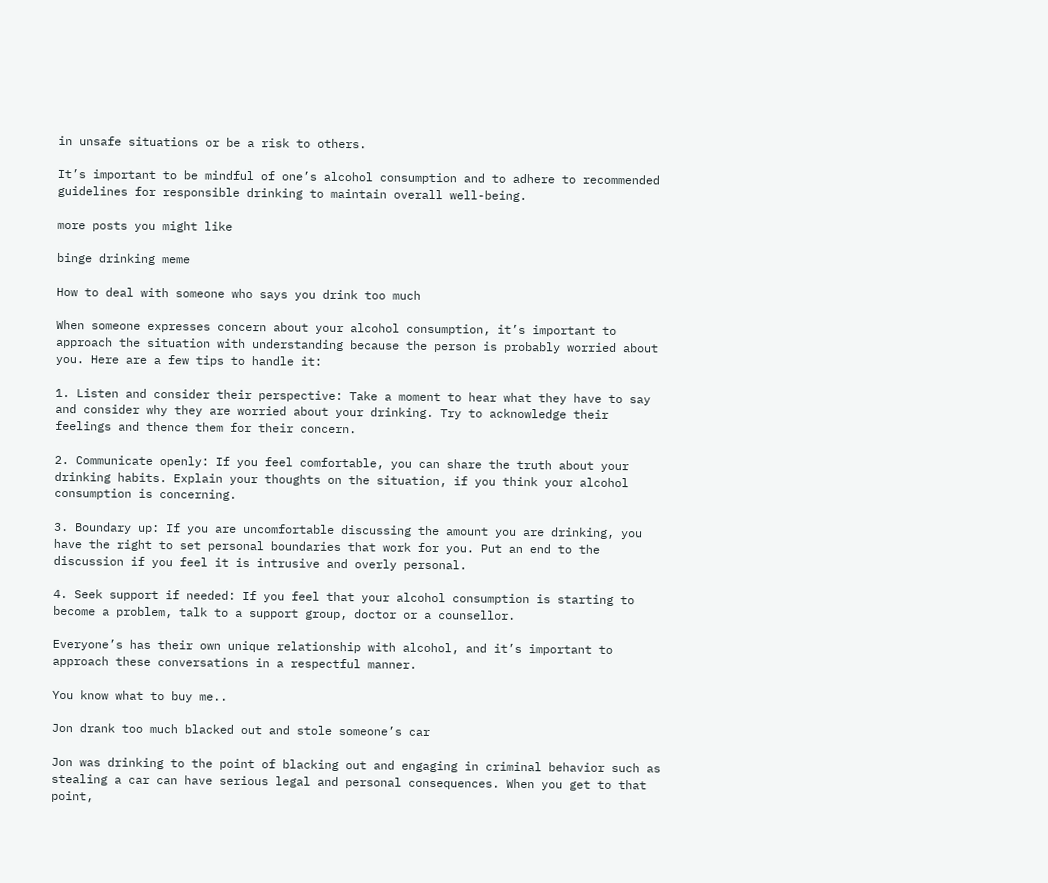in unsafe situations or be a risk to others.

It’s important to be mindful of one’s alcohol consumption and to adhere to recommended guidelines for responsible drinking to maintain overall well-being.

more posts you might like

binge drinking meme

How to deal with someone who says you drink too much

When someone expresses concern about your alcohol consumption, it’s important to approach the situation with understanding because the person is probably worried about you. Here are a few tips to handle it:

1. Listen and consider their perspective: Take a moment to hear what they have to say and consider why they are worried about your drinking. Try to acknowledge their feelings and thence them for their concern.

2. Communicate openly: If you feel comfortable, you can share the truth about your drinking habits. Explain your thoughts on the situation, if you think your alcohol consumption is concerning.

3. Boundary up: If you are uncomfortable discussing the amount you are drinking, you have the right to set personal boundaries that work for you. Put an end to the discussion if you feel it is intrusive and overly personal.

4. Seek support if needed: If you feel that your alcohol consumption is starting to become a problem, talk to a support group, doctor or a counsellor.

Everyone’s has their own unique relationship with alcohol, and it’s important to approach these conversations in a respectful manner.

You know what to buy me..

Jon drank too much blacked out and stole someone’s car

Jon was drinking to the point of blacking out and engaging in criminal behavior such as stealing a car can have serious legal and personal consequences. When you get to that point,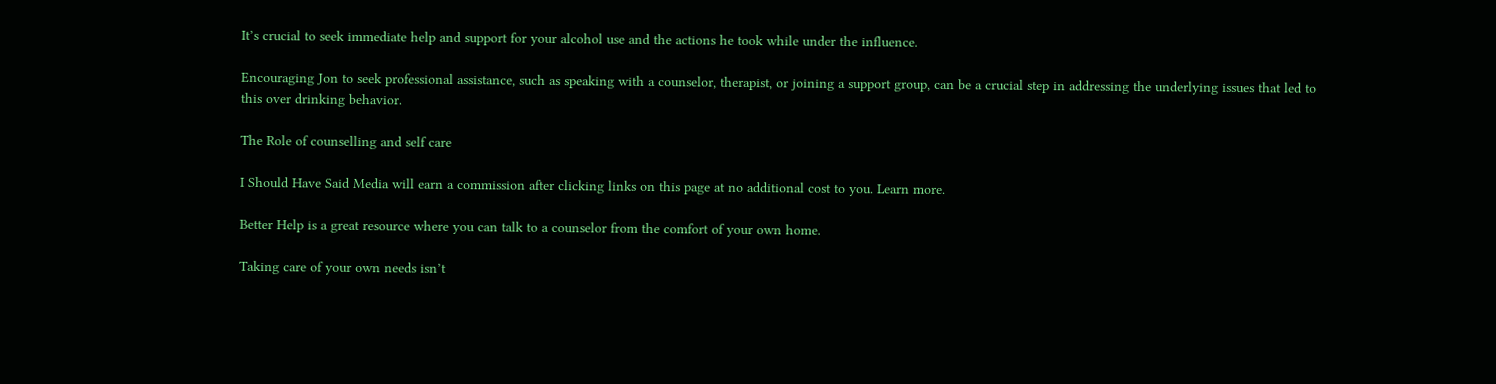It’s crucial to seek immediate help and support for your alcohol use and the actions he took while under the influence.

Encouraging Jon to seek professional assistance, such as speaking with a counselor, therapist, or joining a support group, can be a crucial step in addressing the underlying issues that led to this over drinking behavior.

The Role of counselling and self care

I Should Have Said Media will earn a commission after clicking links on this page at no additional cost to you. Learn more.

Better Help is a great resource where you can talk to a counselor from the comfort of your own home.

Taking care of your own needs isn’t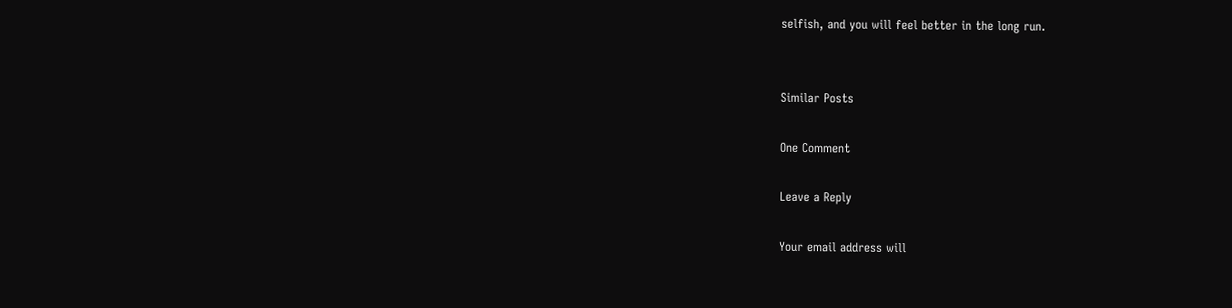selfish, and you will feel better in the long run.


Similar Posts

One Comment

Leave a Reply

Your email address will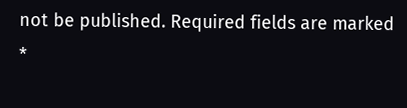not be published. Required fields are marked *